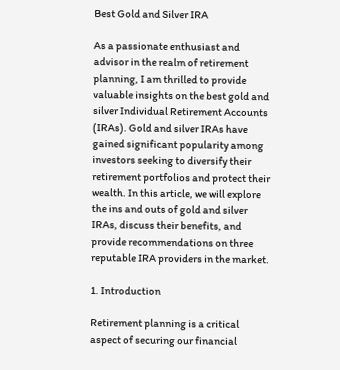Best Gold and Silver IRA

As a passionate enthusiast and advisor in the realm of retirement planning, I am thrilled to provide valuable insights on the best gold and silver Individual Retirement Accounts (IRAs). Gold and silver IRAs have gained significant popularity among investors seeking to diversify their retirement portfolios and protect their wealth. In this article, we will explore the ins and outs of gold and silver IRAs, discuss their benefits, and provide recommendations on three reputable IRA providers in the market.

1. Introduction

Retirement planning is a critical aspect of securing our financial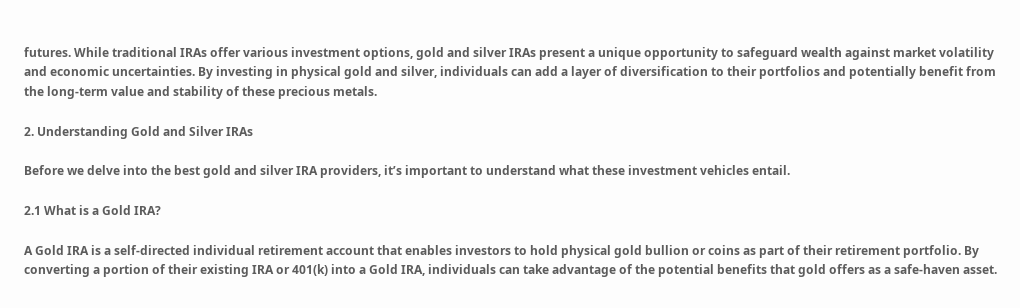futures. While traditional IRAs offer various investment options, gold and silver IRAs present a unique opportunity to safeguard wealth against market volatility and economic uncertainties. By investing in physical gold and silver, individuals can add a layer of diversification to their portfolios and potentially benefit from the long-term value and stability of these precious metals.

2. Understanding Gold and Silver IRAs

Before we delve into the best gold and silver IRA providers, it’s important to understand what these investment vehicles entail.

2.1 What is a Gold IRA?

A Gold IRA is a self-directed individual retirement account that enables investors to hold physical gold bullion or coins as part of their retirement portfolio. By converting a portion of their existing IRA or 401(k) into a Gold IRA, individuals can take advantage of the potential benefits that gold offers as a safe-haven asset.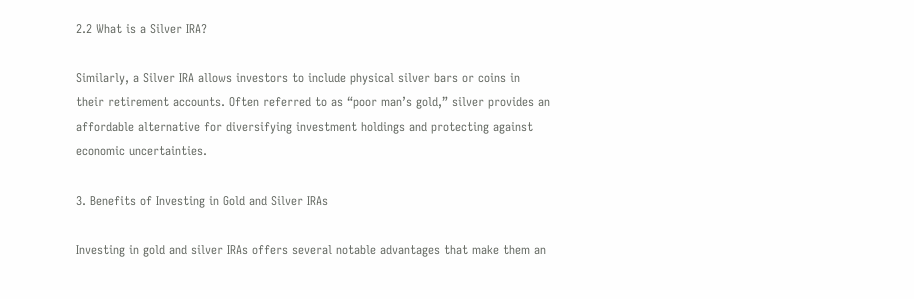2.2 What is a Silver IRA?

Similarly, a Silver IRA allows investors to include physical silver bars or coins in their retirement accounts. Often referred to as “poor man’s gold,” silver provides an affordable alternative for diversifying investment holdings and protecting against economic uncertainties.

3. Benefits of Investing in Gold and Silver IRAs

Investing in gold and silver IRAs offers several notable advantages that make them an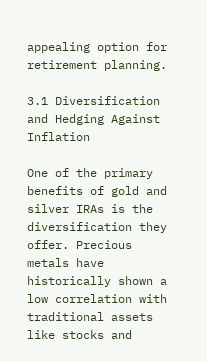appealing option for retirement planning.

3.1 Diversification and Hedging Against Inflation

One of the primary benefits of gold and silver IRAs is the diversification they offer. Precious metals have historically shown a low correlation with traditional assets like stocks and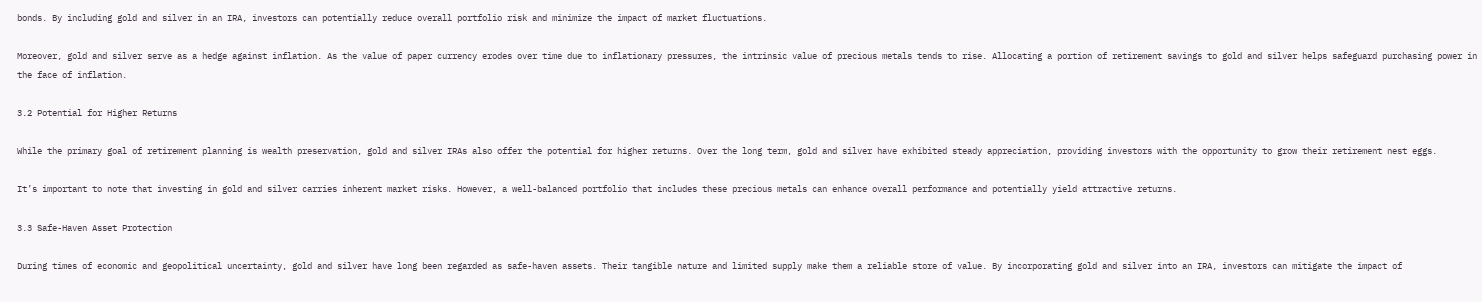bonds. By including gold and silver in an IRA, investors can potentially reduce overall portfolio risk and minimize the impact of market fluctuations.

Moreover, gold and silver serve as a hedge against inflation. As the value of paper currency erodes over time due to inflationary pressures, the intrinsic value of precious metals tends to rise. Allocating a portion of retirement savings to gold and silver helps safeguard purchasing power in the face of inflation.

3.2 Potential for Higher Returns

While the primary goal of retirement planning is wealth preservation, gold and silver IRAs also offer the potential for higher returns. Over the long term, gold and silver have exhibited steady appreciation, providing investors with the opportunity to grow their retirement nest eggs.

It’s important to note that investing in gold and silver carries inherent market risks. However, a well-balanced portfolio that includes these precious metals can enhance overall performance and potentially yield attractive returns.

3.3 Safe-Haven Asset Protection

During times of economic and geopolitical uncertainty, gold and silver have long been regarded as safe-haven assets. Their tangible nature and limited supply make them a reliable store of value. By incorporating gold and silver into an IRA, investors can mitigate the impact of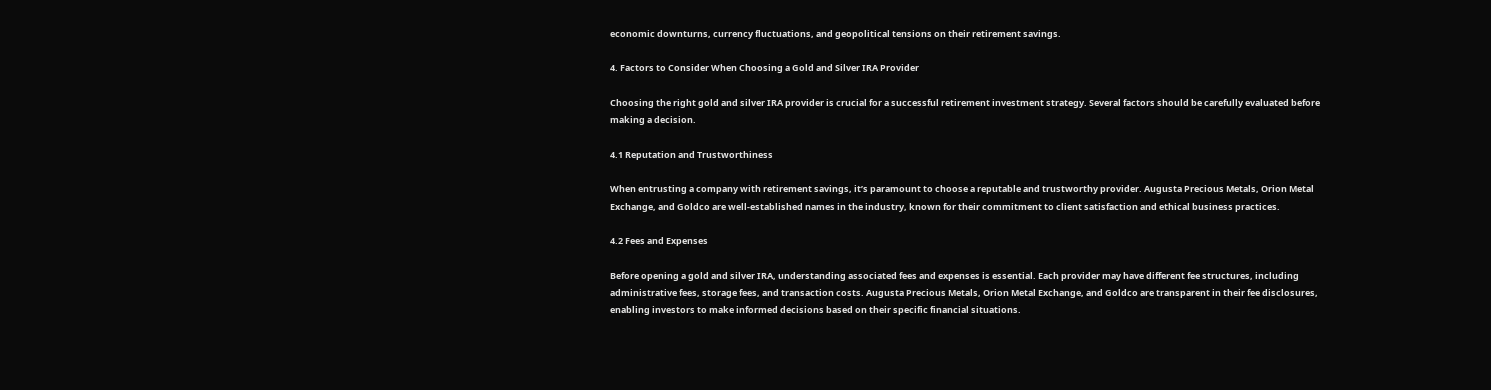economic downturns, currency fluctuations, and geopolitical tensions on their retirement savings.

4. Factors to Consider When Choosing a Gold and Silver IRA Provider

Choosing the right gold and silver IRA provider is crucial for a successful retirement investment strategy. Several factors should be carefully evaluated before making a decision.

4.1 Reputation and Trustworthiness

When entrusting a company with retirement savings, it’s paramount to choose a reputable and trustworthy provider. Augusta Precious Metals, Orion Metal Exchange, and Goldco are well-established names in the industry, known for their commitment to client satisfaction and ethical business practices.

4.2 Fees and Expenses

Before opening a gold and silver IRA, understanding associated fees and expenses is essential. Each provider may have different fee structures, including administrative fees, storage fees, and transaction costs. Augusta Precious Metals, Orion Metal Exchange, and Goldco are transparent in their fee disclosures, enabling investors to make informed decisions based on their specific financial situations.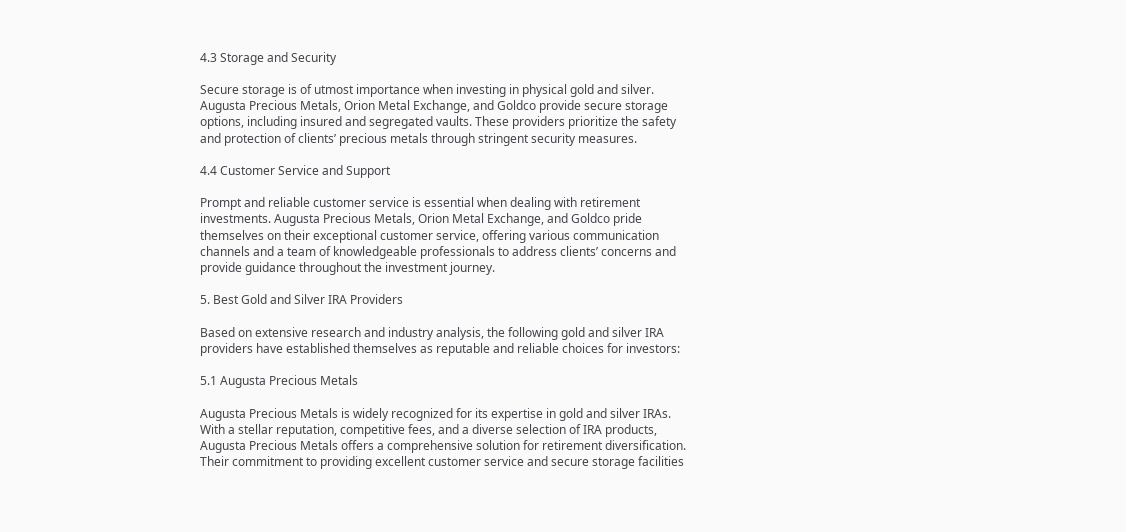4.3 Storage and Security

Secure storage is of utmost importance when investing in physical gold and silver. Augusta Precious Metals, Orion Metal Exchange, and Goldco provide secure storage options, including insured and segregated vaults. These providers prioritize the safety and protection of clients’ precious metals through stringent security measures.

4.4 Customer Service and Support

Prompt and reliable customer service is essential when dealing with retirement investments. Augusta Precious Metals, Orion Metal Exchange, and Goldco pride themselves on their exceptional customer service, offering various communication channels and a team of knowledgeable professionals to address clients’ concerns and provide guidance throughout the investment journey.

5. Best Gold and Silver IRA Providers

Based on extensive research and industry analysis, the following gold and silver IRA providers have established themselves as reputable and reliable choices for investors:

5.1 Augusta Precious Metals

Augusta Precious Metals is widely recognized for its expertise in gold and silver IRAs. With a stellar reputation, competitive fees, and a diverse selection of IRA products, Augusta Precious Metals offers a comprehensive solution for retirement diversification. Their commitment to providing excellent customer service and secure storage facilities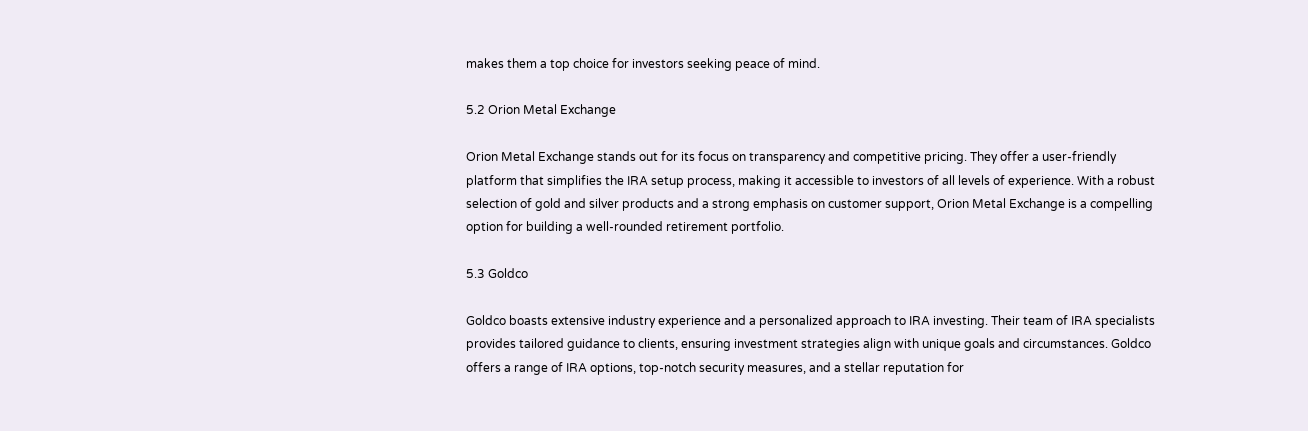makes them a top choice for investors seeking peace of mind.

5.2 Orion Metal Exchange

Orion Metal Exchange stands out for its focus on transparency and competitive pricing. They offer a user-friendly platform that simplifies the IRA setup process, making it accessible to investors of all levels of experience. With a robust selection of gold and silver products and a strong emphasis on customer support, Orion Metal Exchange is a compelling option for building a well-rounded retirement portfolio.

5.3 Goldco

Goldco boasts extensive industry experience and a personalized approach to IRA investing. Their team of IRA specialists provides tailored guidance to clients, ensuring investment strategies align with unique goals and circumstances. Goldco offers a range of IRA options, top-notch security measures, and a stellar reputation for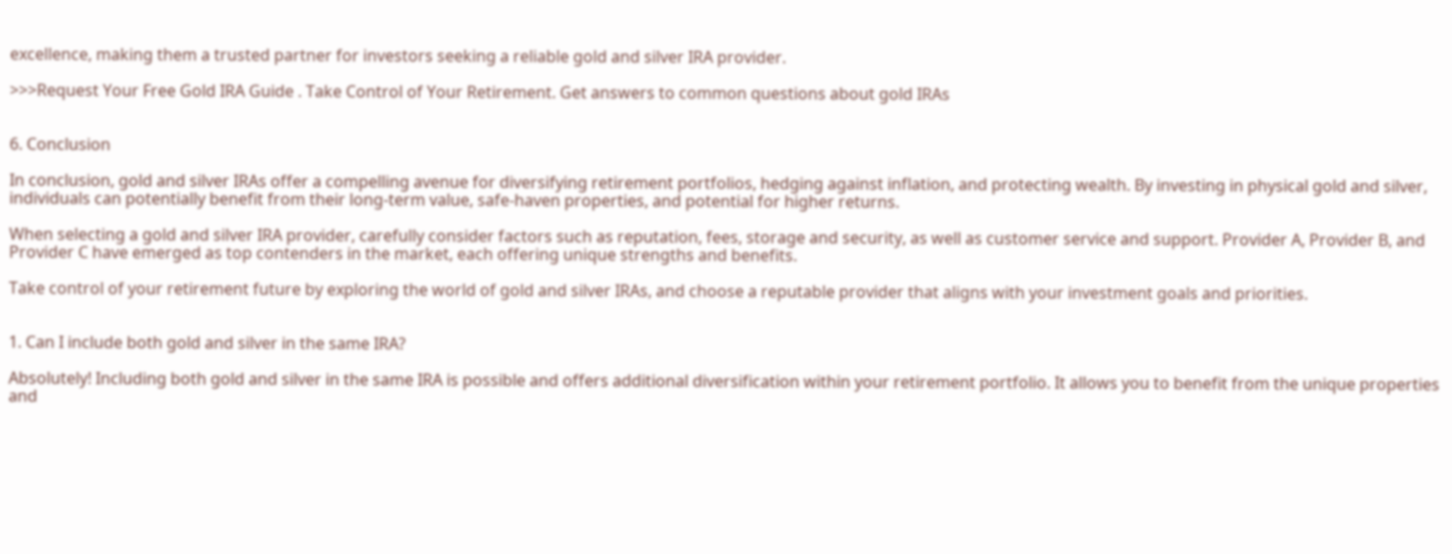excellence, making them a trusted partner for investors seeking a reliable gold and silver IRA provider.

>>>Request Your Free Gold IRA Guide . Take Control of Your Retirement. Get answers to common questions about gold IRAs


6. Conclusion

In conclusion, gold and silver IRAs offer a compelling avenue for diversifying retirement portfolios, hedging against inflation, and protecting wealth. By investing in physical gold and silver, individuals can potentially benefit from their long-term value, safe-haven properties, and potential for higher returns.

When selecting a gold and silver IRA provider, carefully consider factors such as reputation, fees, storage and security, as well as customer service and support. Provider A, Provider B, and Provider C have emerged as top contenders in the market, each offering unique strengths and benefits.

Take control of your retirement future by exploring the world of gold and silver IRAs, and choose a reputable provider that aligns with your investment goals and priorities.


1. Can I include both gold and silver in the same IRA?

Absolutely! Including both gold and silver in the same IRA is possible and offers additional diversification within your retirement portfolio. It allows you to benefit from the unique properties and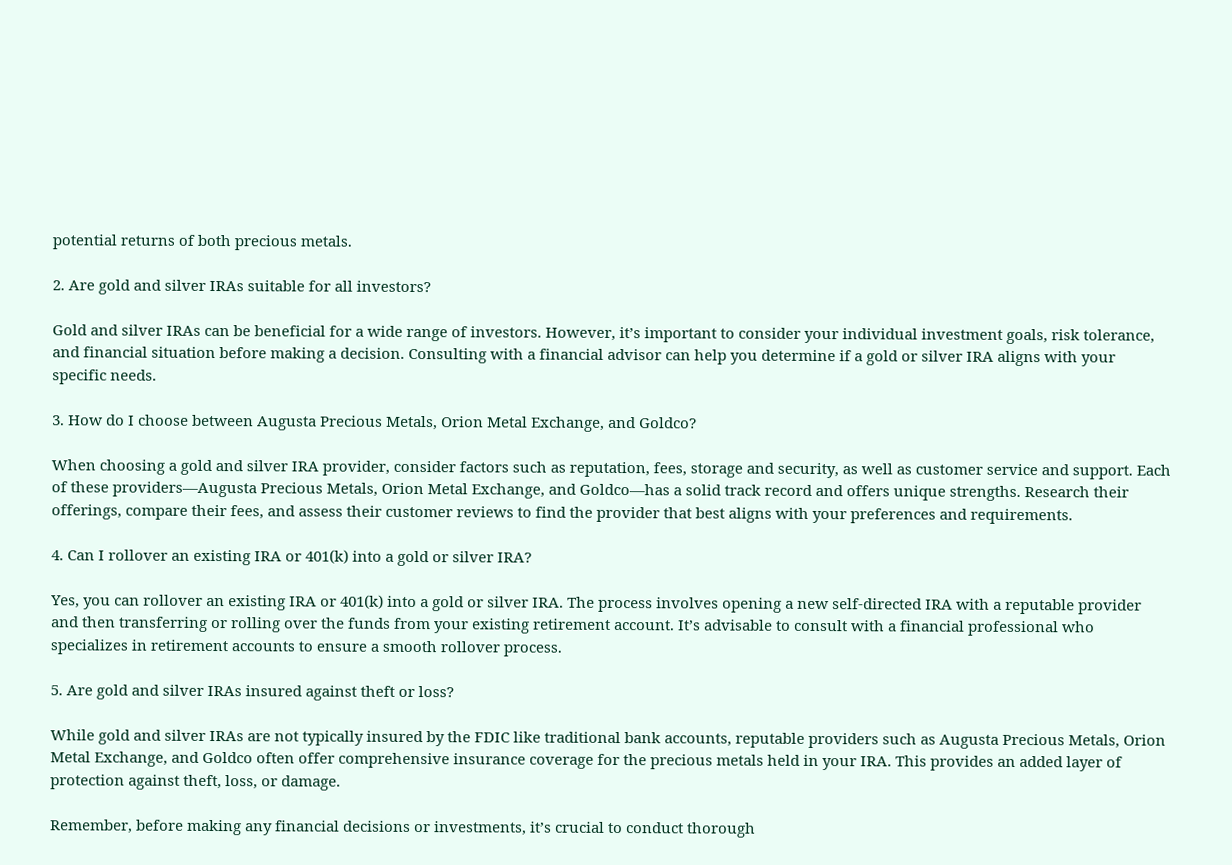potential returns of both precious metals.

2. Are gold and silver IRAs suitable for all investors?

Gold and silver IRAs can be beneficial for a wide range of investors. However, it’s important to consider your individual investment goals, risk tolerance, and financial situation before making a decision. Consulting with a financial advisor can help you determine if a gold or silver IRA aligns with your specific needs.

3. How do I choose between Augusta Precious Metals, Orion Metal Exchange, and Goldco?

When choosing a gold and silver IRA provider, consider factors such as reputation, fees, storage and security, as well as customer service and support. Each of these providers—Augusta Precious Metals, Orion Metal Exchange, and Goldco—has a solid track record and offers unique strengths. Research their offerings, compare their fees, and assess their customer reviews to find the provider that best aligns with your preferences and requirements.

4. Can I rollover an existing IRA or 401(k) into a gold or silver IRA?

Yes, you can rollover an existing IRA or 401(k) into a gold or silver IRA. The process involves opening a new self-directed IRA with a reputable provider and then transferring or rolling over the funds from your existing retirement account. It’s advisable to consult with a financial professional who specializes in retirement accounts to ensure a smooth rollover process.

5. Are gold and silver IRAs insured against theft or loss?

While gold and silver IRAs are not typically insured by the FDIC like traditional bank accounts, reputable providers such as Augusta Precious Metals, Orion Metal Exchange, and Goldco often offer comprehensive insurance coverage for the precious metals held in your IRA. This provides an added layer of protection against theft, loss, or damage.

Remember, before making any financial decisions or investments, it’s crucial to conduct thorough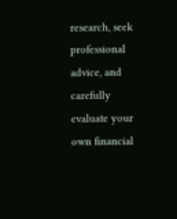research, seek professional advice, and carefully evaluate your own financial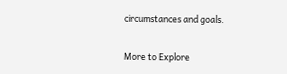circumstances and goals.

More to Explore